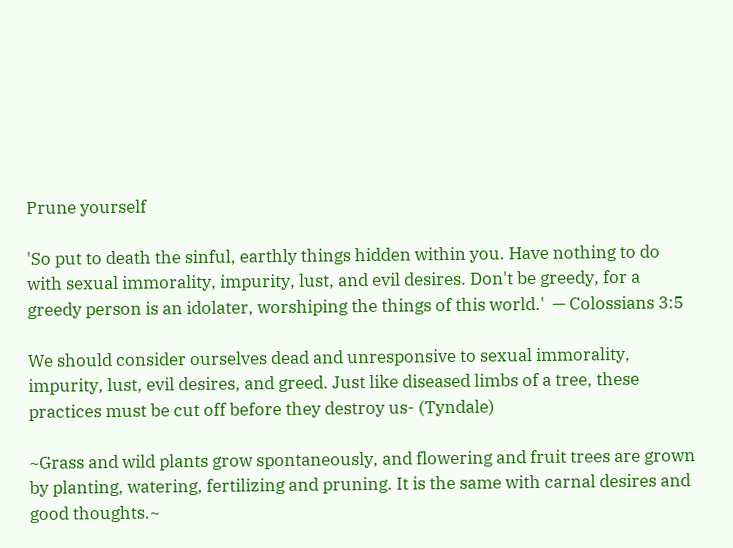Prune yourself

'So put to death the sinful, earthly things hidden within you. Have nothing to do with sexual immorality, impurity, lust, and evil desires. Don't be greedy, for a greedy person is an idolater, worshiping the things of this world.'  — Colossians 3:5

We should consider ourselves dead and unresponsive to sexual immorality, impurity, lust, evil desires, and greed. Just like diseased limbs of a tree, these practices must be cut off before they destroy us- (Tyndale)

~Grass and wild plants grow spontaneously, and flowering and fruit trees are grown by planting, watering, fertilizing and pruning. It is the same with carnal desires and good thoughts.~